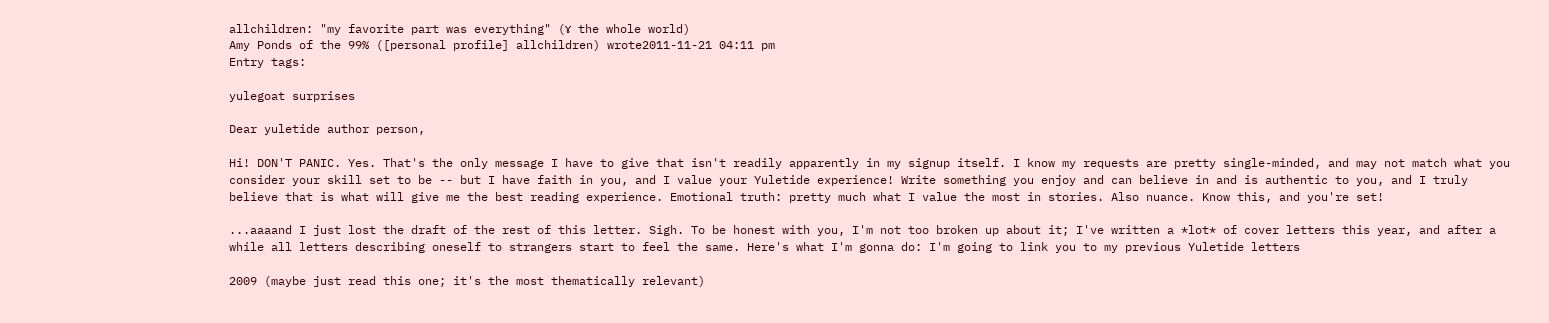allchildren: "my favorite part was everything" (ɤ the whole world)
Amy Ponds of the 99% ([personal profile] allchildren) wrote2011-11-21 04:11 pm
Entry tags:

yulegoat surprises

Dear yuletide author person,

Hi! DON'T PANIC. Yes. That's the only message I have to give that isn't readily apparently in my signup itself. I know my requests are pretty single-minded, and may not match what you consider your skill set to be -- but I have faith in you, and I value your Yuletide experience! Write something you enjoy and can believe in and is authentic to you, and I truly believe that is what will give me the best reading experience. Emotional truth: pretty much what I value the most in stories. Also nuance. Know this, and you're set!

...aaaand I just lost the draft of the rest of this letter. Sigh. To be honest with you, I'm not too broken up about it; I've written a *lot* of cover letters this year, and after a while all letters describing oneself to strangers start to feel the same. Here's what I'm gonna do: I'm going to link you to my previous Yuletide letters

2009 (maybe just read this one; it's the most thematically relevant)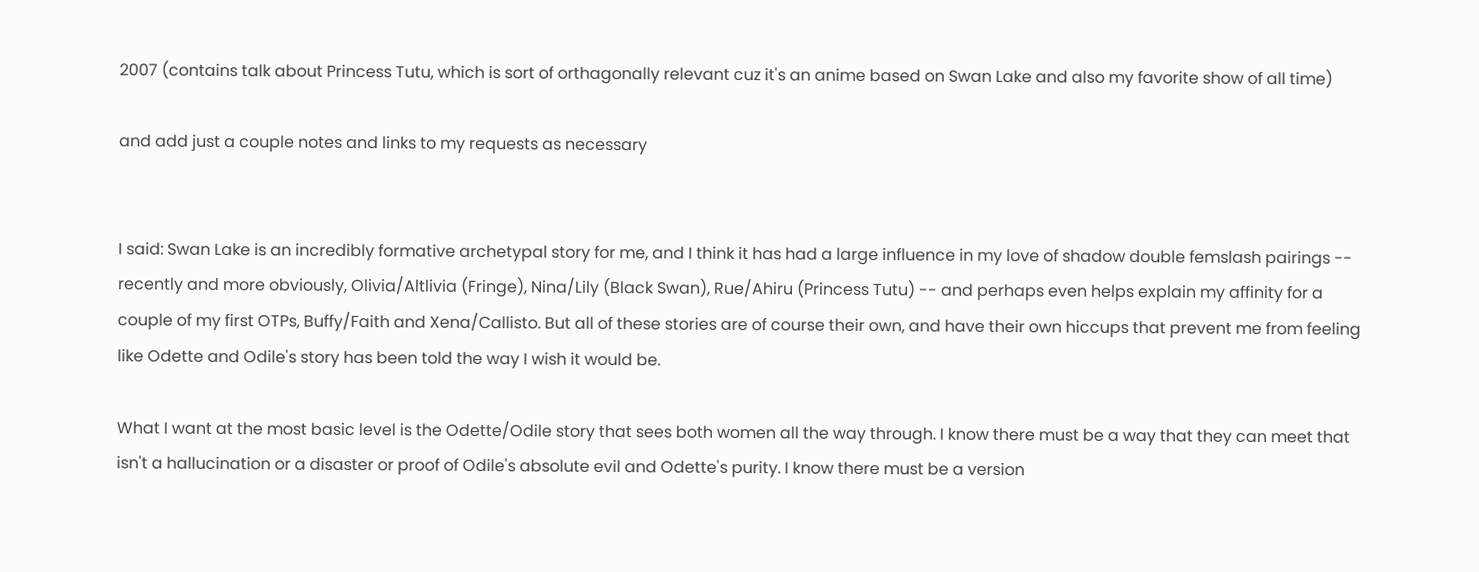2007 (contains talk about Princess Tutu, which is sort of orthagonally relevant cuz it's an anime based on Swan Lake and also my favorite show of all time)

and add just a couple notes and links to my requests as necessary


I said: Swan Lake is an incredibly formative archetypal story for me, and I think it has had a large influence in my love of shadow double femslash pairings -- recently and more obviously, Olivia/Altlivia (Fringe), Nina/Lily (Black Swan), Rue/Ahiru (Princess Tutu) -- and perhaps even helps explain my affinity for a couple of my first OTPs, Buffy/Faith and Xena/Callisto. But all of these stories are of course their own, and have their own hiccups that prevent me from feeling like Odette and Odile's story has been told the way I wish it would be.

What I want at the most basic level is the Odette/Odile story that sees both women all the way through. I know there must be a way that they can meet that isn't a hallucination or a disaster or proof of Odile's absolute evil and Odette's purity. I know there must be a version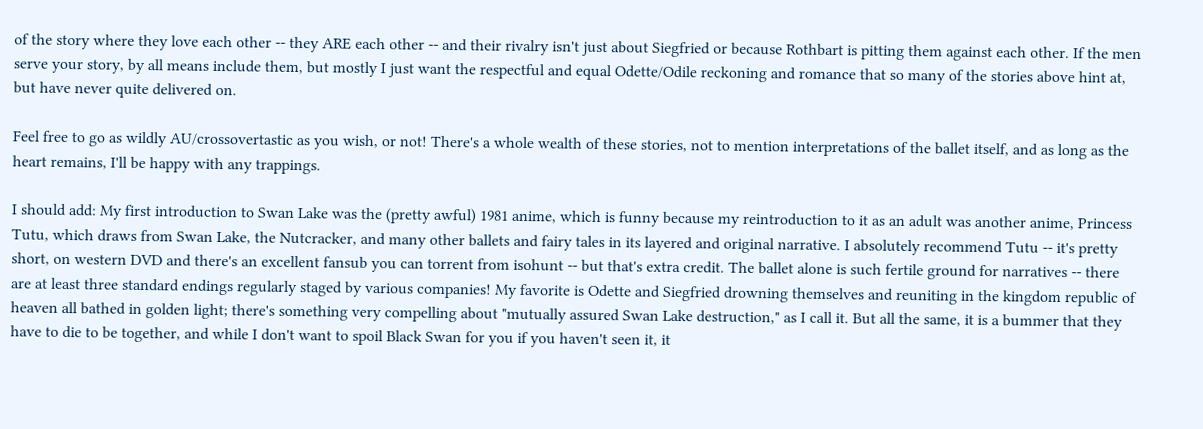of the story where they love each other -- they ARE each other -- and their rivalry isn't just about Siegfried or because Rothbart is pitting them against each other. If the men serve your story, by all means include them, but mostly I just want the respectful and equal Odette/Odile reckoning and romance that so many of the stories above hint at, but have never quite delivered on.

Feel free to go as wildly AU/crossovertastic as you wish, or not! There's a whole wealth of these stories, not to mention interpretations of the ballet itself, and as long as the heart remains, I'll be happy with any trappings.

I should add: My first introduction to Swan Lake was the (pretty awful) 1981 anime, which is funny because my reintroduction to it as an adult was another anime, Princess Tutu, which draws from Swan Lake, the Nutcracker, and many other ballets and fairy tales in its layered and original narrative. I absolutely recommend Tutu -- it's pretty short, on western DVD and there's an excellent fansub you can torrent from isohunt -- but that's extra credit. The ballet alone is such fertile ground for narratives -- there are at least three standard endings regularly staged by various companies! My favorite is Odette and Siegfried drowning themselves and reuniting in the kingdom republic of heaven all bathed in golden light; there's something very compelling about "mutually assured Swan Lake destruction," as I call it. But all the same, it is a bummer that they have to die to be together, and while I don't want to spoil Black Swan for you if you haven't seen it, it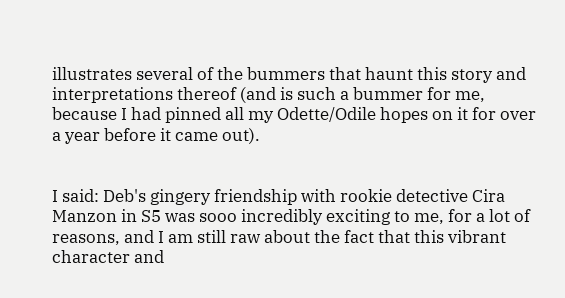illustrates several of the bummers that haunt this story and interpretations thereof (and is such a bummer for me, because I had pinned all my Odette/Odile hopes on it for over a year before it came out).


I said: Deb's gingery friendship with rookie detective Cira Manzon in S5 was sooo incredibly exciting to me, for a lot of reasons, and I am still raw about the fact that this vibrant character and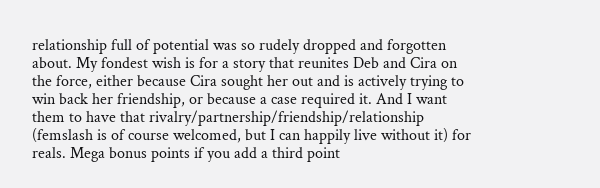relationship full of potential was so rudely dropped and forgotten about. My fondest wish is for a story that reunites Deb and Cira on the force, either because Cira sought her out and is actively trying to win back her friendship, or because a case required it. And I want them to have that rivalry/partnership/friendship/relationship (femslash is of course welcomed, but I can happily live without it) for reals. Mega bonus points if you add a third point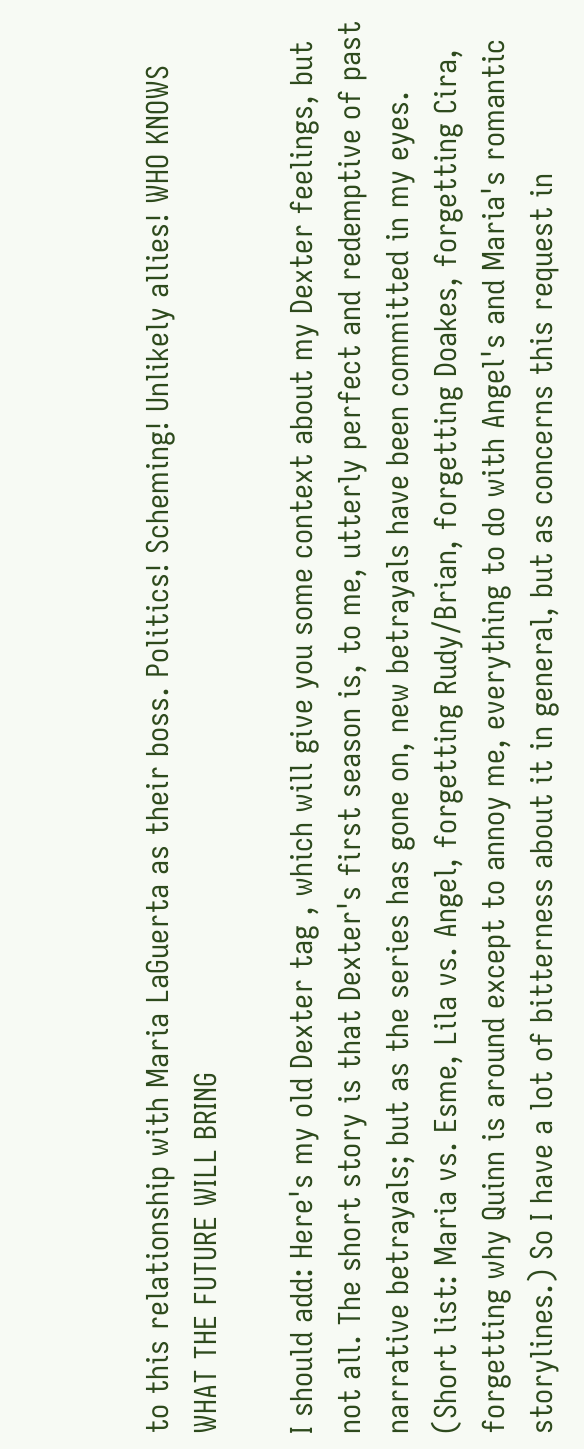to this relationship with Maria LaGuerta as their boss. Politics! Scheming! Unlikely allies! WHO KNOWS WHAT THE FUTURE WILL BRING

I should add: Here's my old Dexter tag , which will give you some context about my Dexter feelings, but not all. The short story is that Dexter's first season is, to me, utterly perfect and redemptive of past narrative betrayals; but as the series has gone on, new betrayals have been committed in my eyes. (Short list: Maria vs. Esme, Lila vs. Angel, forgetting Rudy/Brian, forgetting Doakes, forgetting Cira, forgetting why Quinn is around except to annoy me, everything to do with Angel's and Maria's romantic storylines.) So I have a lot of bitterness about it in general, but as concerns this request in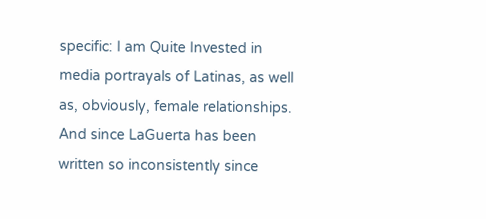specific: I am Quite Invested in media portrayals of Latinas, as well as, obviously, female relationships. And since LaGuerta has been written so inconsistently since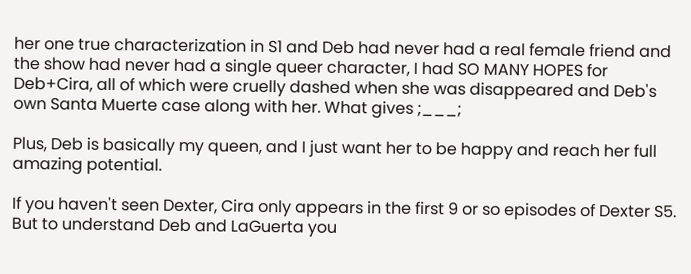her one true characterization in S1 and Deb had never had a real female friend and the show had never had a single queer character, I had SO MANY HOPES for Deb+Cira, all of which were cruelly dashed when she was disappeared and Deb's own Santa Muerte case along with her. What gives ;___;

Plus, Deb is basically my queen, and I just want her to be happy and reach her full amazing potential.

If you haven't seen Dexter, Cira only appears in the first 9 or so episodes of Dexter S5. But to understand Deb and LaGuerta you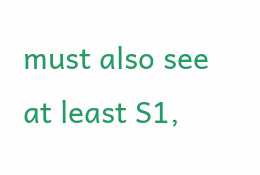must also see at least S1,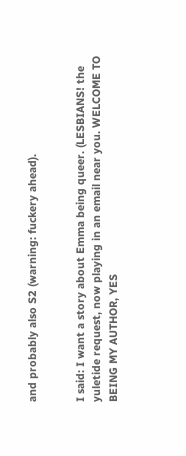and probably also S2 (warning: fuckery ahead).


I said: I want a story about Emma being queer. (LESBIANS! the yuletide request, now playing in an email near you. WELCOME TO BEING MY AUTHOR, YES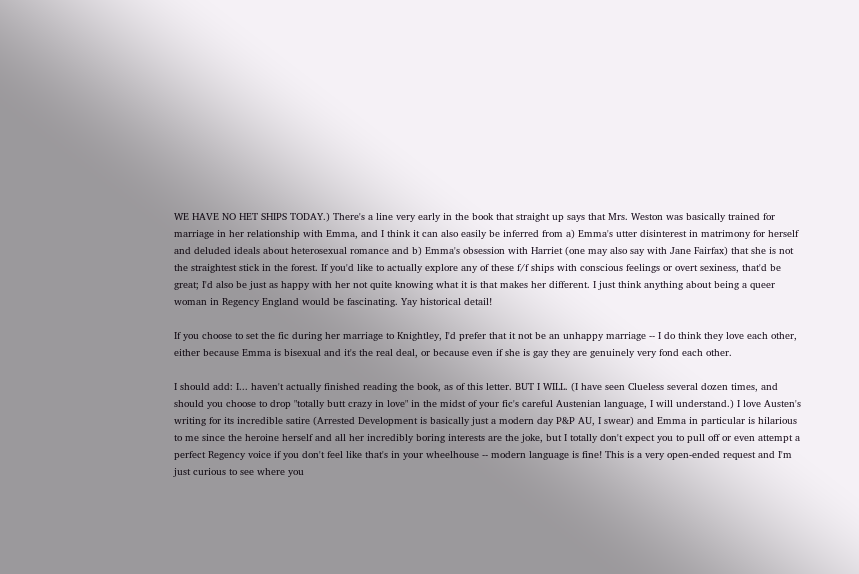WE HAVE NO HET SHIPS TODAY.) There's a line very early in the book that straight up says that Mrs. Weston was basically trained for marriage in her relationship with Emma, and I think it can also easily be inferred from a) Emma's utter disinterest in matrimony for herself and deluded ideals about heterosexual romance and b) Emma's obsession with Harriet (one may also say with Jane Fairfax) that she is not the straightest stick in the forest. If you'd like to actually explore any of these f/f ships with conscious feelings or overt sexiness, that'd be great; I'd also be just as happy with her not quite knowing what it is that makes her different. I just think anything about being a queer woman in Regency England would be fascinating. Yay historical detail!

If you choose to set the fic during her marriage to Knightley, I'd prefer that it not be an unhappy marriage -- I do think they love each other, either because Emma is bisexual and it's the real deal, or because even if she is gay they are genuinely very fond each other.

I should add: I... haven't actually finished reading the book, as of this letter. BUT I WILL. (I have seen Clueless several dozen times, and should you choose to drop "totally butt crazy in love" in the midst of your fic's careful Austenian language, I will understand.) I love Austen's writing for its incredible satire (Arrested Development is basically just a modern day P&P AU, I swear) and Emma in particular is hilarious to me since the heroine herself and all her incredibly boring interests are the joke, but I totally don't expect you to pull off or even attempt a perfect Regency voice if you don't feel like that's in your wheelhouse -- modern language is fine! This is a very open-ended request and I'm just curious to see where you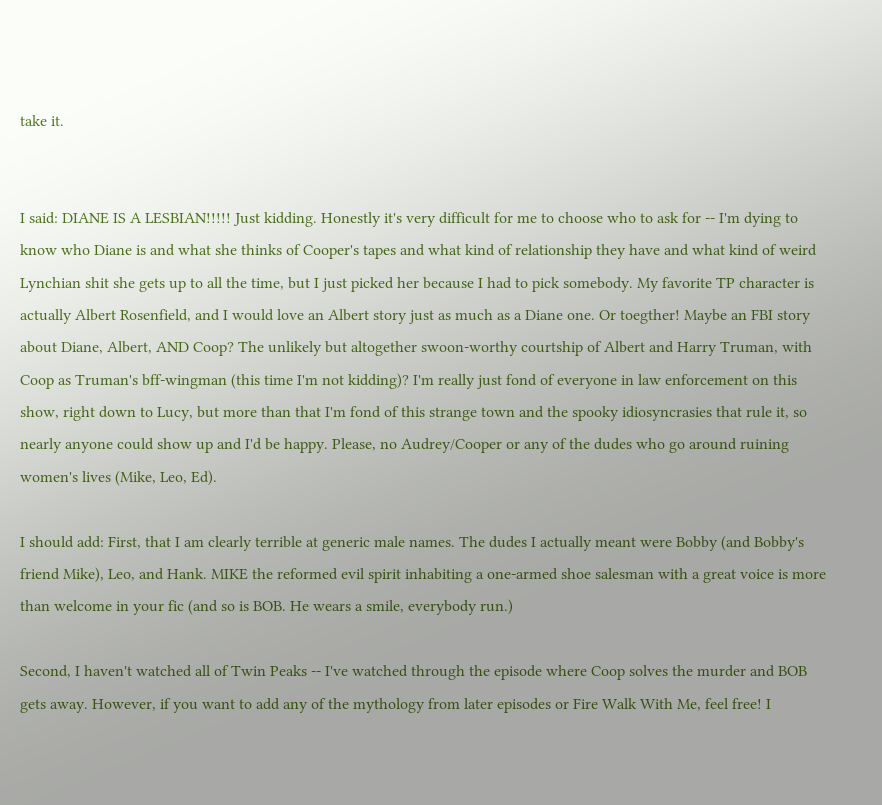take it.


I said: DIANE IS A LESBIAN!!!!! Just kidding. Honestly it's very difficult for me to choose who to ask for -- I'm dying to know who Diane is and what she thinks of Cooper's tapes and what kind of relationship they have and what kind of weird Lynchian shit she gets up to all the time, but I just picked her because I had to pick somebody. My favorite TP character is actually Albert Rosenfield, and I would love an Albert story just as much as a Diane one. Or toegther! Maybe an FBI story about Diane, Albert, AND Coop? The unlikely but altogether swoon-worthy courtship of Albert and Harry Truman, with Coop as Truman's bff-wingman (this time I'm not kidding)? I'm really just fond of everyone in law enforcement on this show, right down to Lucy, but more than that I'm fond of this strange town and the spooky idiosyncrasies that rule it, so nearly anyone could show up and I'd be happy. Please, no Audrey/Cooper or any of the dudes who go around ruining women's lives (Mike, Leo, Ed).

I should add: First, that I am clearly terrible at generic male names. The dudes I actually meant were Bobby (and Bobby's friend Mike), Leo, and Hank. MIKE the reformed evil spirit inhabiting a one-armed shoe salesman with a great voice is more than welcome in your fic (and so is BOB. He wears a smile, everybody run.)

Second, I haven't watched all of Twin Peaks -- I've watched through the episode where Coop solves the murder and BOB gets away. However, if you want to add any of the mythology from later episodes or Fire Walk With Me, feel free! I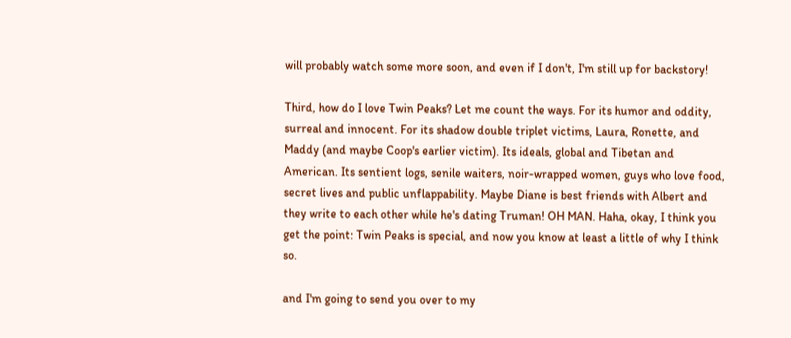will probably watch some more soon, and even if I don't, I'm still up for backstory!

Third, how do I love Twin Peaks? Let me count the ways. For its humor and oddity, surreal and innocent. For its shadow double triplet victims, Laura, Ronette, and Maddy (and maybe Coop's earlier victim). Its ideals, global and Tibetan and American. Its sentient logs, senile waiters, noir-wrapped women, guys who love food, secret lives and public unflappability. Maybe Diane is best friends with Albert and they write to each other while he's dating Truman! OH MAN. Haha, okay, I think you get the point: Twin Peaks is special, and now you know at least a little of why I think so.

and I'm going to send you over to my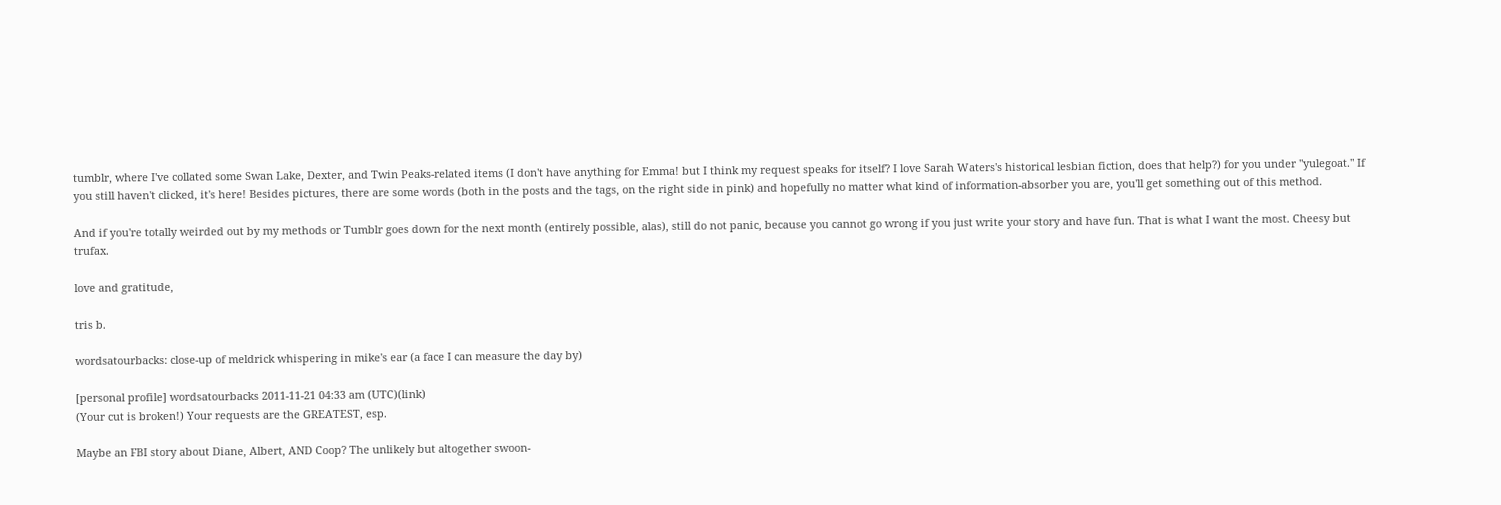tumblr, where I've collated some Swan Lake, Dexter, and Twin Peaks-related items (I don't have anything for Emma! but I think my request speaks for itself? I love Sarah Waters's historical lesbian fiction, does that help?) for you under "yulegoat." If you still haven't clicked, it's here! Besides pictures, there are some words (both in the posts and the tags, on the right side in pink) and hopefully no matter what kind of information-absorber you are, you'll get something out of this method.

And if you're totally weirded out by my methods or Tumblr goes down for the next month (entirely possible, alas), still do not panic, because you cannot go wrong if you just write your story and have fun. That is what I want the most. Cheesy but trufax.

love and gratitude,

tris b.

wordsatourbacks: close-up of meldrick whispering in mike's ear (a face I can measure the day by)

[personal profile] wordsatourbacks 2011-11-21 04:33 am (UTC)(link)
(Your cut is broken!) Your requests are the GREATEST, esp.

Maybe an FBI story about Diane, Albert, AND Coop? The unlikely but altogether swoon-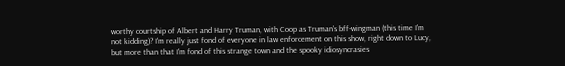worthy courtship of Albert and Harry Truman, with Coop as Truman's bff-wingman (this time I'm not kidding)? I'm really just fond of everyone in law enforcement on this show, right down to Lucy, but more than that I'm fond of this strange town and the spooky idiosyncrasies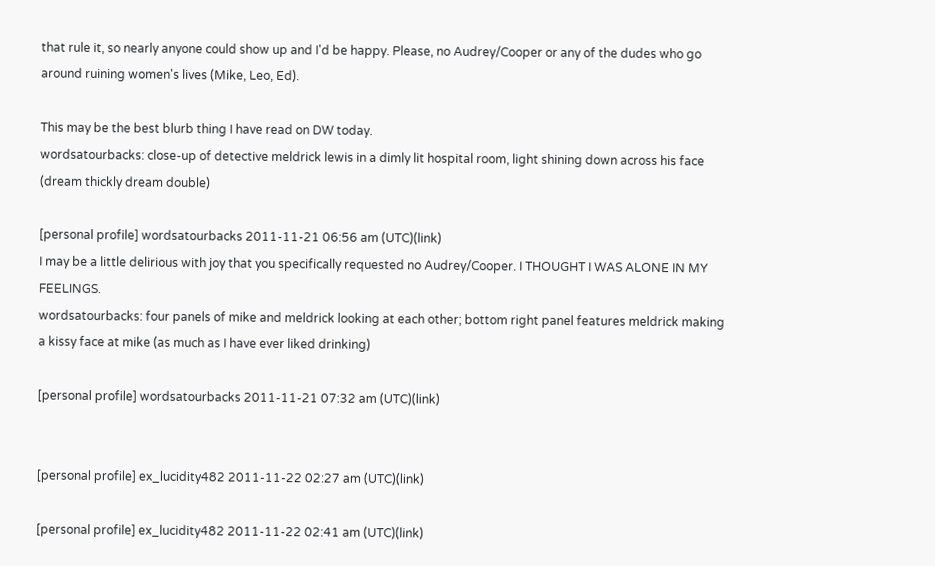that rule it, so nearly anyone could show up and I'd be happy. Please, no Audrey/Cooper or any of the dudes who go around ruining women's lives (Mike, Leo, Ed).

This may be the best blurb thing I have read on DW today.
wordsatourbacks: close-up of detective meldrick lewis in a dimly lit hospital room, light shining down across his face (dream thickly dream double)

[personal profile] wordsatourbacks 2011-11-21 06:56 am (UTC)(link)
I may be a little delirious with joy that you specifically requested no Audrey/Cooper. I THOUGHT I WAS ALONE IN MY FEELINGS.
wordsatourbacks: four panels of mike and meldrick looking at each other; bottom right panel features meldrick making a kissy face at mike (as much as I have ever liked drinking)

[personal profile] wordsatourbacks 2011-11-21 07:32 am (UTC)(link)


[personal profile] ex_lucidity482 2011-11-22 02:27 am (UTC)(link)

[personal profile] ex_lucidity482 2011-11-22 02:41 am (UTC)(link)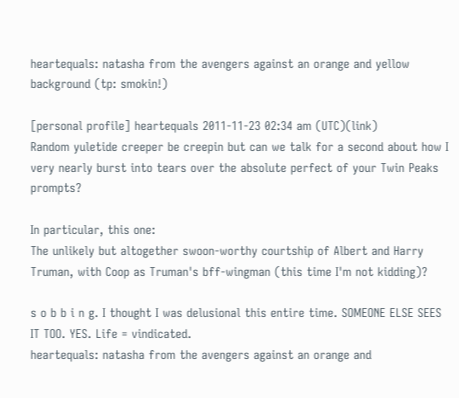heartequals: natasha from the avengers against an orange and yellow background (tp: smokin!)

[personal profile] heartequals 2011-11-23 02:34 am (UTC)(link)
Random yuletide creeper be creepin but can we talk for a second about how I very nearly burst into tears over the absolute perfect of your Twin Peaks prompts?

In particular, this one:
The unlikely but altogether swoon-worthy courtship of Albert and Harry Truman, with Coop as Truman's bff-wingman (this time I'm not kidding)?

s o b b i n g. I thought I was delusional this entire time. SOMEONE ELSE SEES IT TOO. YES. Life = vindicated.
heartequals: natasha from the avengers against an orange and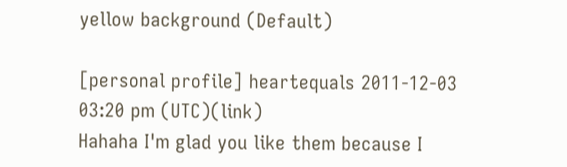yellow background (Default)

[personal profile] heartequals 2011-12-03 03:20 pm (UTC)(link)
Hahaha I'm glad you like them because I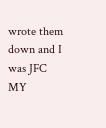wrote them down and I was JFC MY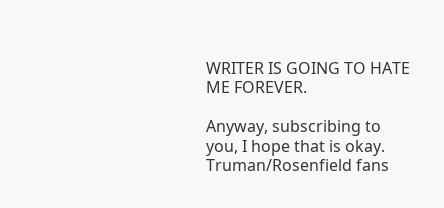WRITER IS GOING TO HATE ME FOREVER.

Anyway, subscribing to you, I hope that is okay. Truman/Rosenfield fans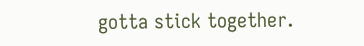gotta stick together.